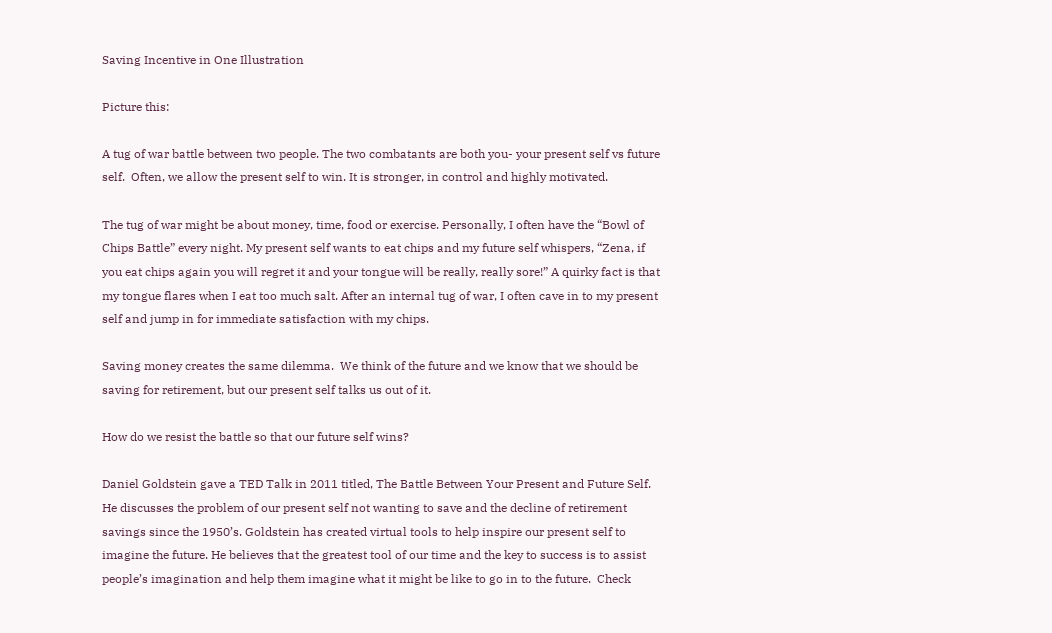Saving Incentive in One Illustration

Picture this:

A tug of war battle between two people. The two combatants are both you- your present self vs future self.  Often, we allow the present self to win. It is stronger, in control and highly motivated.

The tug of war might be about money, time, food or exercise. Personally, I often have the “Bowl of Chips Battle” every night. My present self wants to eat chips and my future self whispers, “Zena, if you eat chips again you will regret it and your tongue will be really, really sore!” A quirky fact is that my tongue flares when I eat too much salt. After an internal tug of war, I often cave in to my present self and jump in for immediate satisfaction with my chips.

Saving money creates the same dilemma.  We think of the future and we know that we should be saving for retirement, but our present self talks us out of it.

How do we resist the battle so that our future self wins?

Daniel Goldstein gave a TED Talk in 2011 titled, The Battle Between Your Present and Future Self.  He discusses the problem of our present self not wanting to save and the decline of retirement savings since the 1950’s. Goldstein has created virtual tools to help inspire our present self to imagine the future. He believes that the greatest tool of our time and the key to success is to assist people’s imagination and help them imagine what it might be like to go in to the future.  Check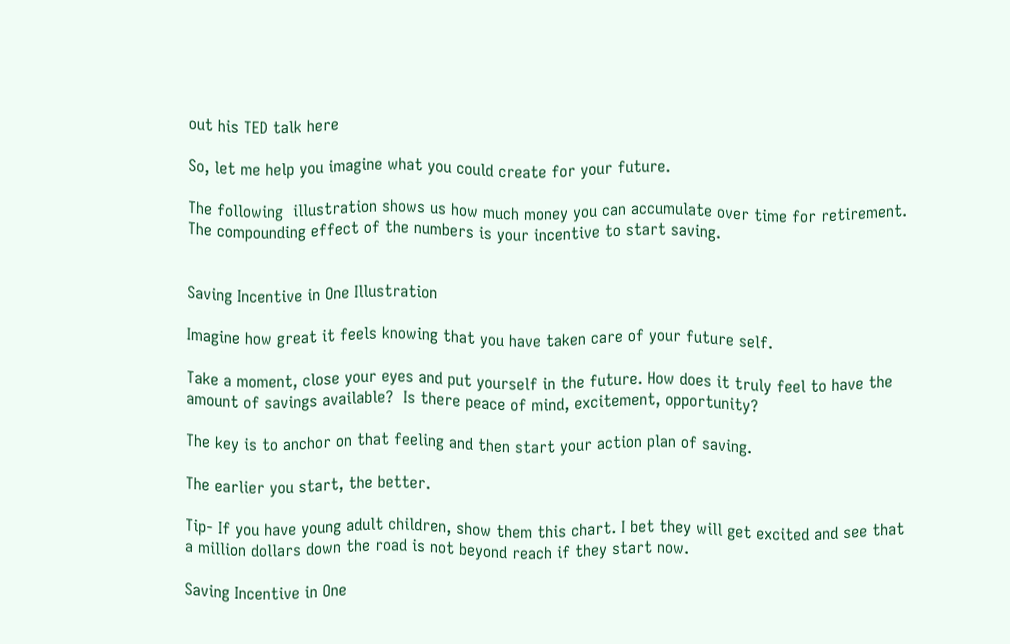out his TED talk here

So, let me help you imagine what you could create for your future.

The following  illustration shows us how much money you can accumulate over time for retirement. The compounding effect of the numbers is your incentive to start saving.


Saving Incentive in One Illustration

Imagine how great it feels knowing that you have taken care of your future self.

Take a moment, close your eyes and put yourself in the future. How does it truly feel to have the amount of savings available?  Is there peace of mind, excitement, opportunity?

The key is to anchor on that feeling and then start your action plan of saving.

The earlier you start, the better.

Tip- If you have young adult children, show them this chart. I bet they will get excited and see that a million dollars down the road is not beyond reach if they start now.

Saving Incentive in One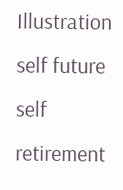Illustration self future self retirement